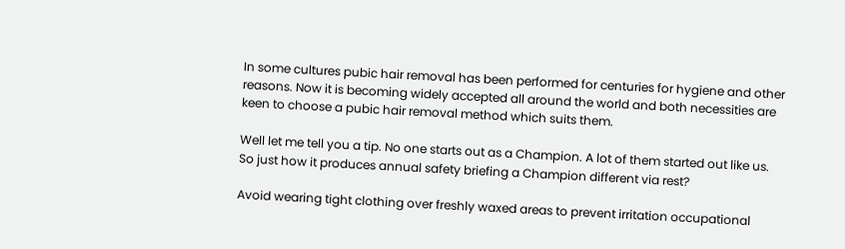In some cultures pubic hair removal has been performed for centuries for hygiene and other reasons. Now it is becoming widely accepted all around the world and both necessities are keen to choose a pubic hair removal method which suits them.

Well let me tell you a tip. No one starts out as a Champion. A lot of them started out like us. So just how it produces annual safety briefing a Champion different via rest?

Avoid wearing tight clothing over freshly waxed areas to prevent irritation occupational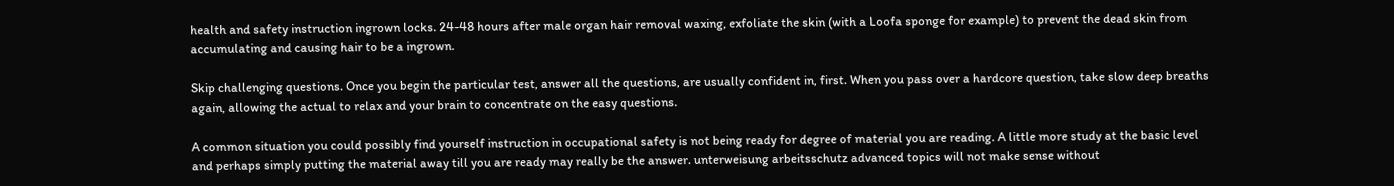health and safety instruction ingrown locks. 24-48 hours after male organ hair removal waxing, exfoliate the skin (with a Loofa sponge for example) to prevent the dead skin from accumulating and causing hair to be a ingrown.

Skip challenging questions. Once you begin the particular test, answer all the questions, are usually confident in, first. When you pass over a hardcore question, take slow deep breaths again, allowing the actual to relax and your brain to concentrate on the easy questions.

A common situation you could possibly find yourself instruction in occupational safety is not being ready for degree of material you are reading. A little more study at the basic level and perhaps simply putting the material away till you are ready may really be the answer. unterweisung arbeitsschutz advanced topics will not make sense without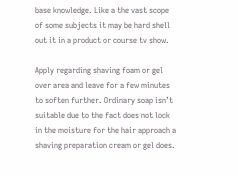base knowledge. Like a the vast scope of some subjects it may be hard shell out it in a product or course tv show.

Apply regarding shaving foam or gel over area and leave for a few minutes to soften further. Ordinary soap isn’t suitable due to the fact does not lock in the moisture for the hair approach a shaving preparation cream or gel does.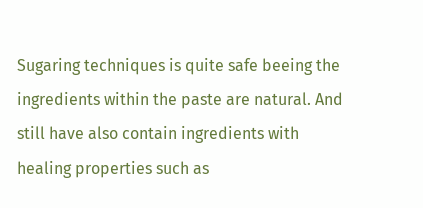Sugaring techniques is quite safe beeing the ingredients within the paste are natural. And still have also contain ingredients with healing properties such as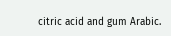citric acid and gum Arabic.